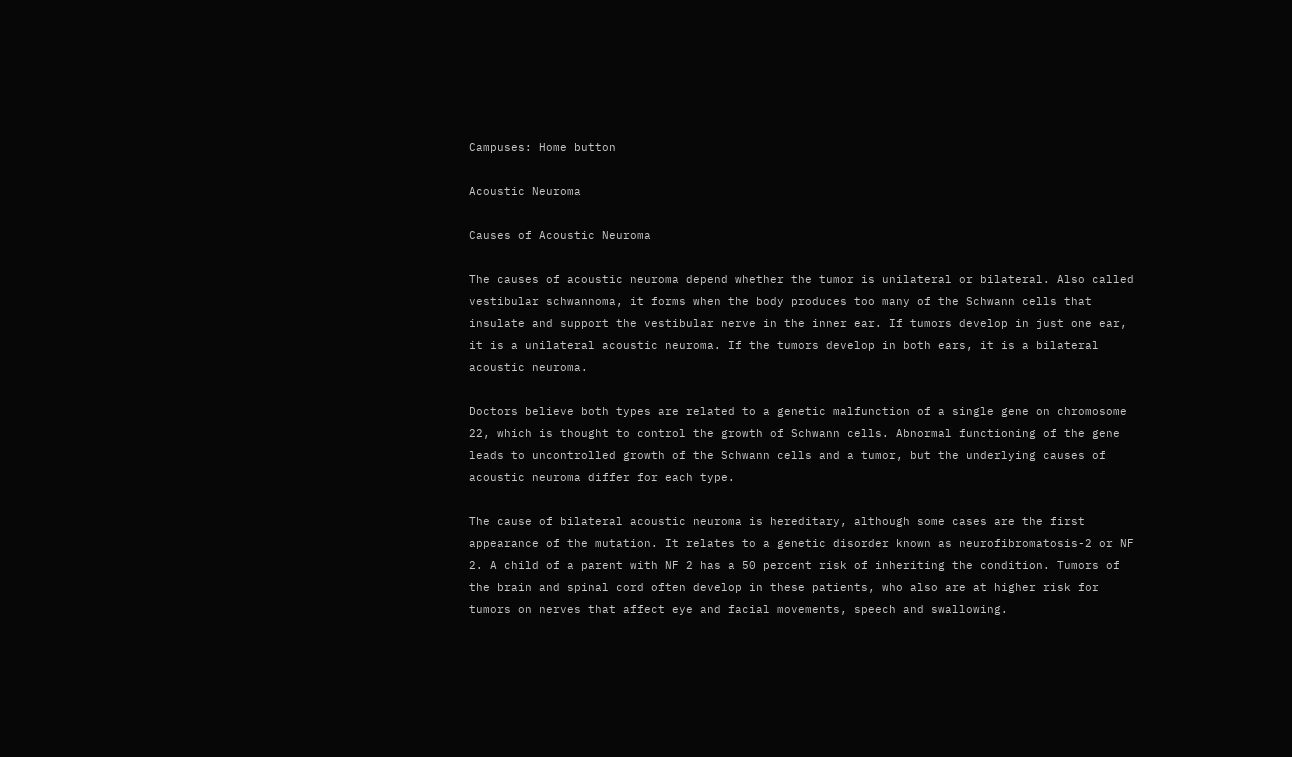Campuses: Home button

Acoustic Neuroma

Causes of Acoustic Neuroma

The causes of acoustic neuroma depend whether the tumor is unilateral or bilateral. Also called vestibular schwannoma, it forms when the body produces too many of the Schwann cells that insulate and support the vestibular nerve in the inner ear. If tumors develop in just one ear, it is a unilateral acoustic neuroma. If the tumors develop in both ears, it is a bilateral acoustic neuroma.

Doctors believe both types are related to a genetic malfunction of a single gene on chromosome 22, which is thought to control the growth of Schwann cells. Abnormal functioning of the gene leads to uncontrolled growth of the Schwann cells and a tumor, but the underlying causes of acoustic neuroma differ for each type.

The cause of bilateral acoustic neuroma is hereditary, although some cases are the first appearance of the mutation. It relates to a genetic disorder known as neurofibromatosis-2 or NF 2. A child of a parent with NF 2 has a 50 percent risk of inheriting the condition. Tumors of the brain and spinal cord often develop in these patients, who also are at higher risk for tumors on nerves that affect eye and facial movements, speech and swallowing.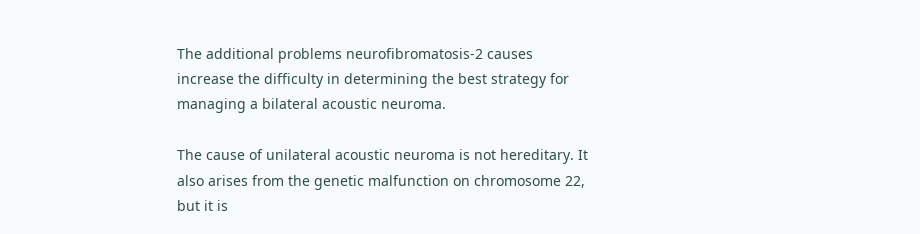The additional problems neurofibromatosis-2 causes increase the difficulty in determining the best strategy for managing a bilateral acoustic neuroma.

The cause of unilateral acoustic neuroma is not hereditary. It also arises from the genetic malfunction on chromosome 22, but it is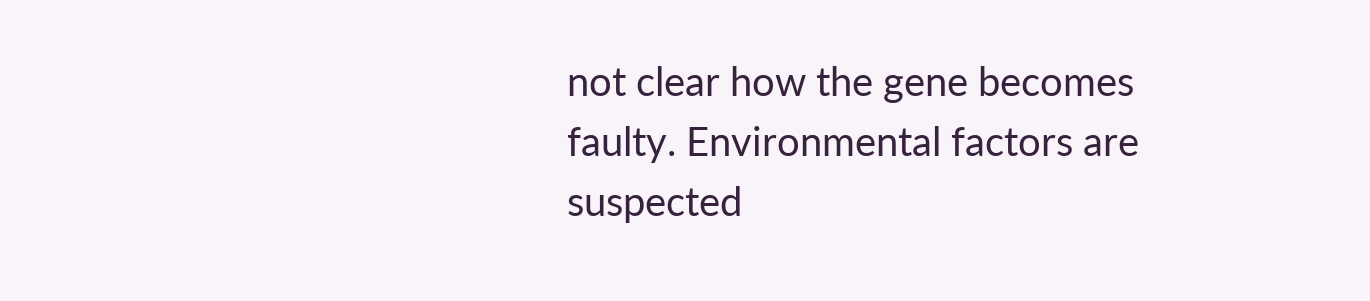not clear how the gene becomes faulty. Environmental factors are suspected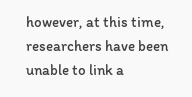however, at this time, researchers have been unable to link a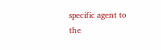specific agent to the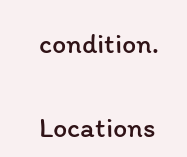condition.

Locations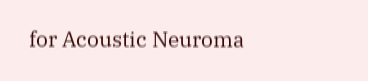for Acoustic Neuroma